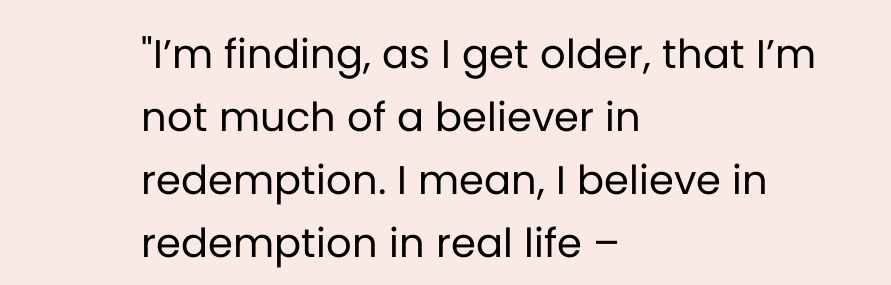"I’m finding, as I get older, that I’m not much of a believer in redemption. I mean, I believe in redemption in real life –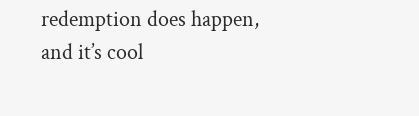redemption does happen, and it’s cool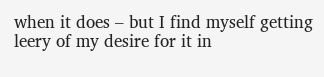when it does – but I find myself getting leery of my desire for it in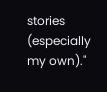stories (especially my own)."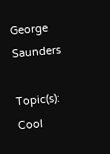George Saunders

Topic(s): Cool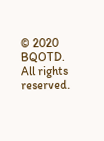© 2020 BQOTD. All rights reserved.